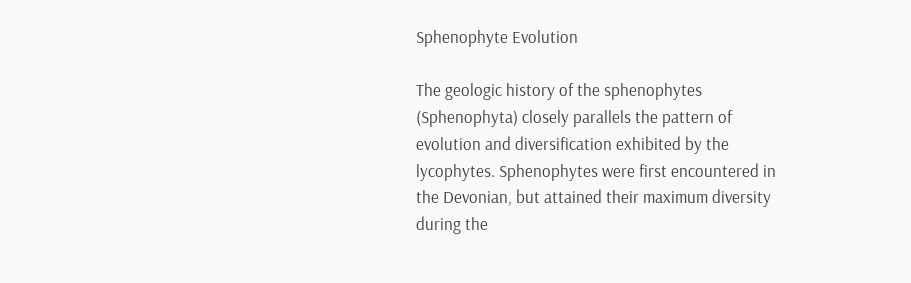Sphenophyte Evolution

The geologic history of the sphenophytes (Sphenophyta) closely parallels the pattern of evolution and diversification exhibited by the lycophytes. Sphenophytes were first encountered in the Devonian, but attained their maximum diversity during the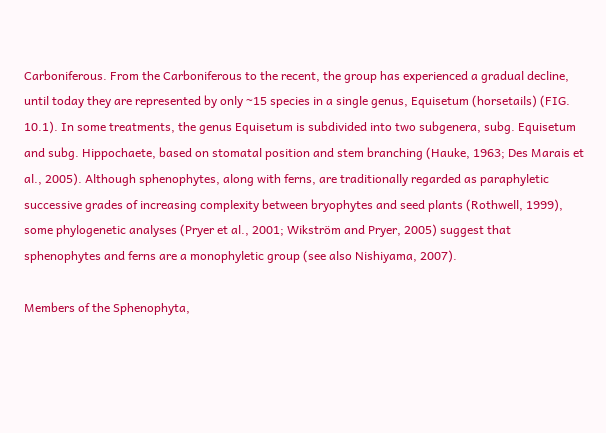Carboniferous. From the Carboniferous to the recent, the group has experienced a gradual decline, until today they are represented by only ~15 species in a single genus, Equisetum (horsetails) (FIG. 10.1). In some treatments, the genus Equisetum is subdivided into two subgenera, subg. Equisetum and subg. Hippochaete, based on stomatal position and stem branching (Hauke, 1963; Des Marais et al., 2005). Although sphenophytes, along with ferns, are traditionally regarded as paraphyletic successive grades of increasing complexity between bryophytes and seed plants (Rothwell, 1999), some phylogenetic analyses (Pryer et al., 2001; Wikström and Pryer, 2005) suggest that sphenophytes and ferns are a monophyletic group (see also Nishiyama, 2007).

Members of the Sphenophyta,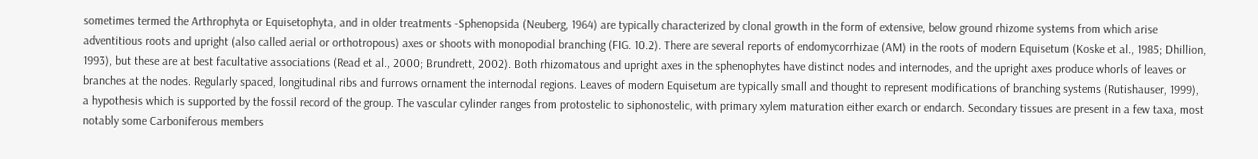sometimes termed the Arthrophyta or Equisetophyta, and in older treatments -Sphenopsida (Neuberg, 1964) are typically characterized by clonal growth in the form of extensive, below ground rhizome systems from which arise adventitious roots and upright (also called aerial or orthotropous) axes or shoots with monopodial branching (FIG. 10.2). There are several reports of endomycorrhizae (AM) in the roots of modern Equisetum (Koske et al., 1985; Dhillion, 1993), but these are at best facultative associations (Read et al., 2000; Brundrett, 2002). Both rhizomatous and upright axes in the sphenophytes have distinct nodes and internodes, and the upright axes produce whorls of leaves or branches at the nodes. Regularly spaced, longitudinal ribs and furrows ornament the internodal regions. Leaves of modern Equisetum are typically small and thought to represent modifications of branching systems (Rutishauser, 1999), a hypothesis which is supported by the fossil record of the group. The vascular cylinder ranges from protostelic to siphonostelic, with primary xylem maturation either exarch or endarch. Secondary tissues are present in a few taxa, most notably some Carboniferous members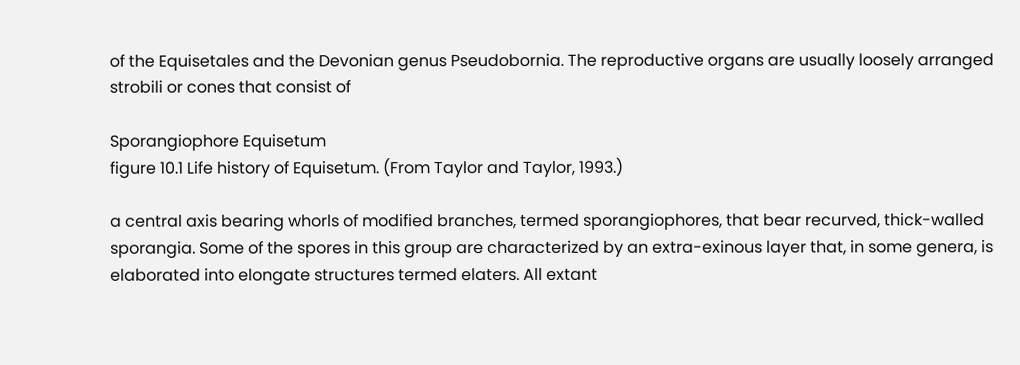of the Equisetales and the Devonian genus Pseudobornia. The reproductive organs are usually loosely arranged strobili or cones that consist of

Sporangiophore Equisetum
figure 10.1 Life history of Equisetum. (From Taylor and Taylor, 1993.)

a central axis bearing whorls of modified branches, termed sporangiophores, that bear recurved, thick-walled sporangia. Some of the spores in this group are characterized by an extra-exinous layer that, in some genera, is elaborated into elongate structures termed elaters. All extant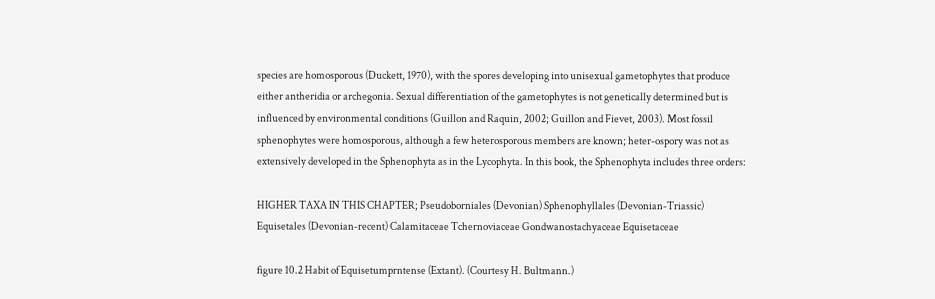species are homosporous (Duckett, 1970), with the spores developing into unisexual gametophytes that produce either antheridia or archegonia. Sexual differentiation of the gametophytes is not genetically determined but is influenced by environmental conditions (Guillon and Raquin, 2002; Guillon and Fievet, 2003). Most fossil sphenophytes were homosporous, although a few heterosporous members are known; heter-ospory was not as extensively developed in the Sphenophyta as in the Lycophyta. In this book, the Sphenophyta includes three orders:

HIGHER TAXA IN THIS CHAPTER; Pseudoborniales (Devonian) Sphenophyllales (Devonian-Triassic) Equisetales (Devonian-recent) Calamitaceae Tchernoviaceae Gondwanostachyaceae Equisetaceae

figure 10.2 Habit of Equisetumprntense (Extant). (Courtesy H. Bultmann.)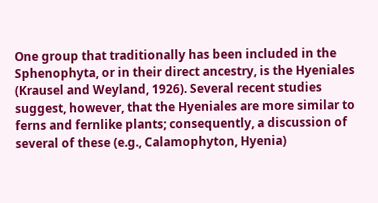One group that traditionally has been included in the Sphenophyta, or in their direct ancestry, is the Hyeniales (Krausel and Weyland, 1926). Several recent studies suggest, however, that the Hyeniales are more similar to ferns and fernlike plants; consequently, a discussion of several of these (e.g., Calamophyton, Hyenia)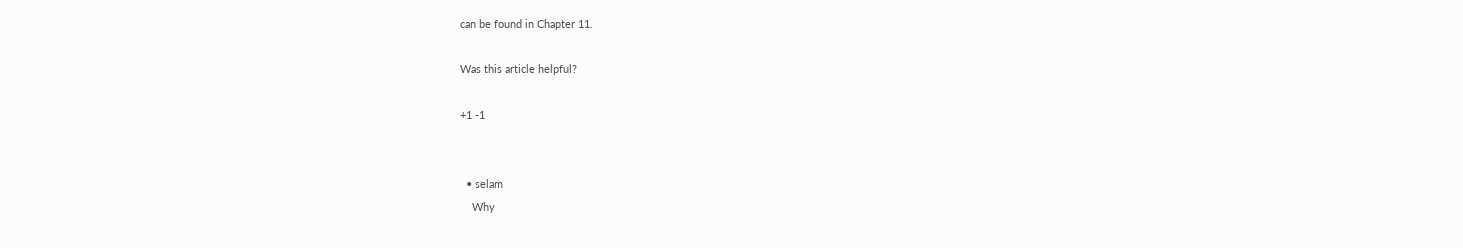can be found in Chapter 11.

Was this article helpful?

+1 -1


  • selam
    Why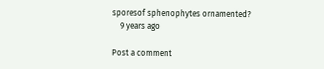sporesof sphenophytes ornamented?
    9 years ago

Post a comment